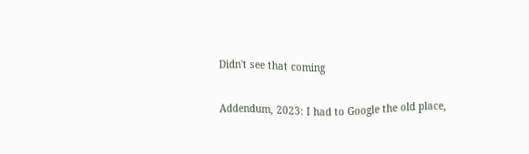Didn't see that coming

Addendum, 2023: I had to Google the old place,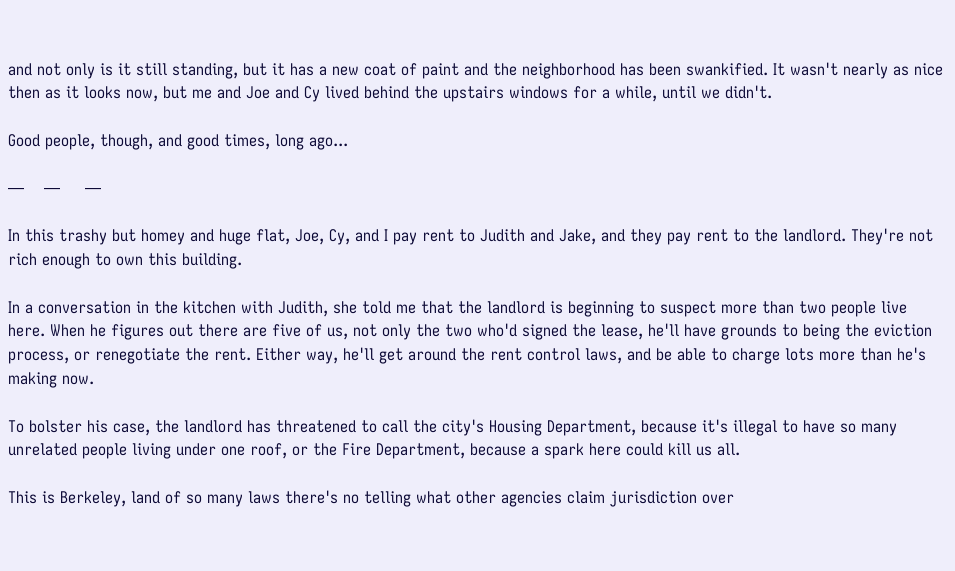and not only is it still standing, but it has a new coat of paint and the neighborhood has been swankified. It wasn't nearly as nice then as it looks now, but me and Joe and Cy lived behind the upstairs windows for a while, until we didn't.

Good people, though, and good times, long ago...

—    —     —

In this trashy but homey and huge flat, Joe, Cy, and I pay rent to Judith and Jake, and they pay rent to the landlord. They're not rich enough to own this building.

In a conversation in the kitchen with Judith, she told me that the landlord is beginning to suspect more than two people live here. When he figures out there are five of us, not only the two who'd signed the lease, he'll have grounds to being the eviction process, or renegotiate the rent. Either way, he'll get around the rent control laws, and be able to charge lots more than he's making now.

To bolster his case, the landlord has threatened to call the city's Housing Department, because it's illegal to have so many unrelated people living under one roof, or the Fire Department, because a spark here could kill us all.

This is Berkeley, land of so many laws there's no telling what other agencies claim jurisdiction over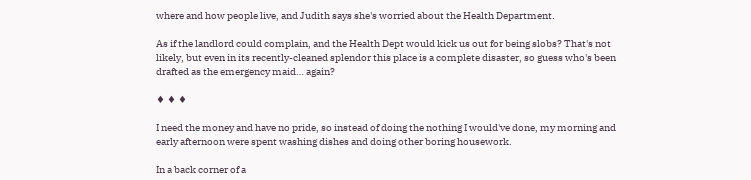where and how people live, and Judith says she's worried about the Health Department.

As if the landlord could complain, and the Health Dept would kick us out for being slobs? That's not likely, but even in its recently-cleaned splendor this place is a complete disaster, so guess who's been drafted as the emergency maid… again?

♦ ♦ ♦

I need the money and have no pride, so instead of doing the nothing I would've done, my morning and early afternoon were spent washing dishes and doing other boring housework.

In a back corner of a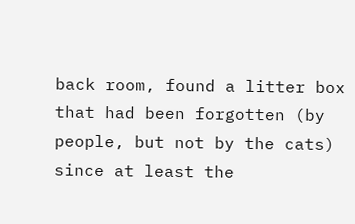back room, found a litter box that had been forgotten (by people, but not by the cats) since at least the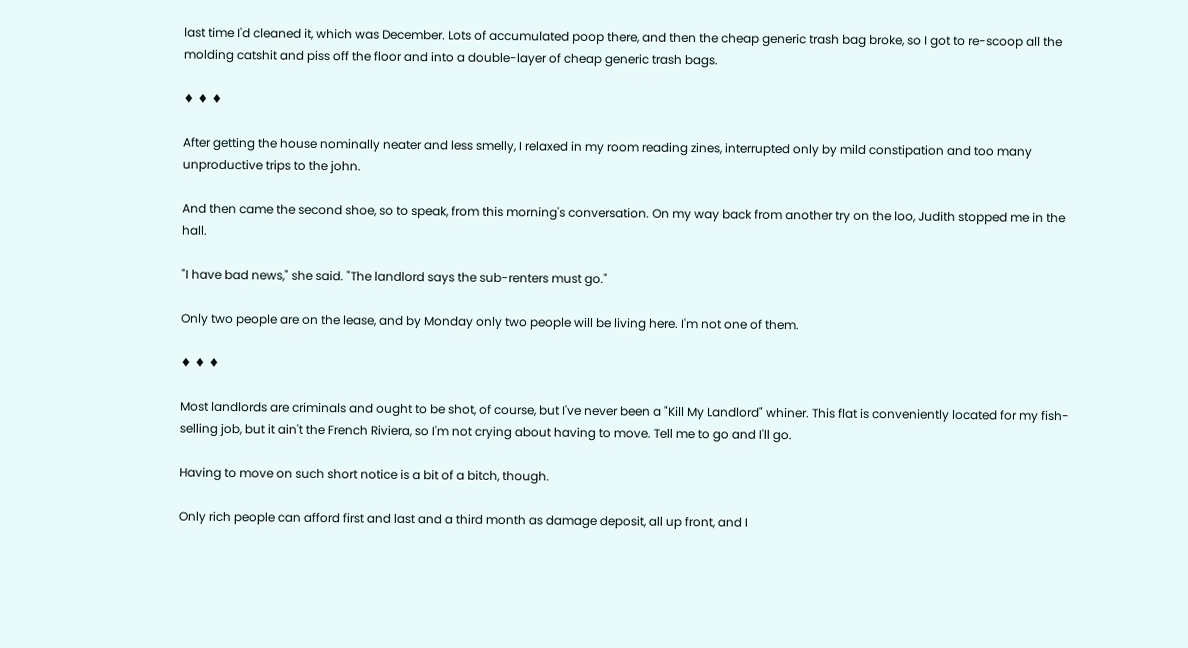last time I'd cleaned it, which was December. Lots of accumulated poop there, and then the cheap generic trash bag broke, so I got to re-scoop all the molding catshit and piss off the floor and into a double-layer of cheap generic trash bags.

♦ ♦ ♦

After getting the house nominally neater and less smelly, I relaxed in my room reading zines, interrupted only by mild constipation and too many unproductive trips to the john.

And then came the second shoe, so to speak, from this morning's conversation. On my way back from another try on the loo, Judith stopped me in the hall.

"I have bad news," she said. "The landlord says the sub-renters must go."

Only two people are on the lease, and by Monday only two people will be living here. I'm not one of them.

♦ ♦ ♦

Most landlords are criminals and ought to be shot, of course, but I've never been a "Kill My Landlord" whiner. This flat is conveniently located for my fish-selling job, but it ain't the French Riviera, so I'm not crying about having to move. Tell me to go and I'll go.

Having to move on such short notice is a bit of a bitch, though.

Only rich people can afford first and last and a third month as damage deposit, all up front, and I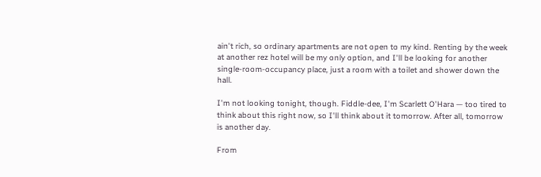ain't rich, so ordinary apartments are not open to my kind. Renting by the week at another rez hotel will be my only option, and I'll be looking for another single-room-occupancy place, just a room with a toilet and shower down the hall.

I'm not looking tonight, though. Fiddle-dee, I'm Scarlett O'Hara — too tired to think about this right now, so I'll think about it tomorrow. After all, tomorrow is another day.

From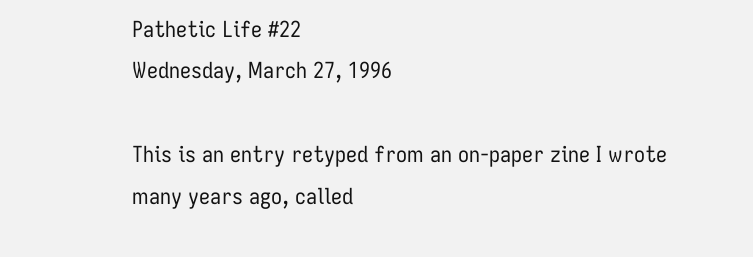Pathetic Life #22
Wednesday, March 27, 1996

This is an entry retyped from an on-paper zine I wrote many years ago, called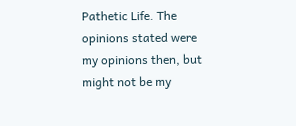Pathetic Life. The opinions stated were my opinions then, but might not be my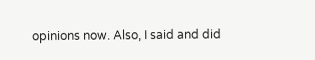opinions now. Also, I said and did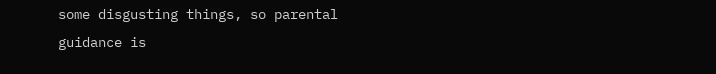some disgusting things, so parental guidance is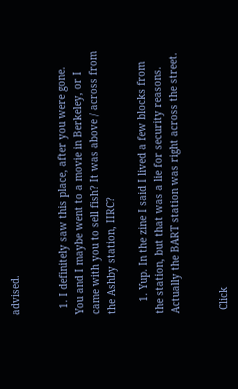advised.


  1. I definitely saw this place, after you were gone. You and I maybe went to a movie in Berkeley, or I came with you to sell fish? It was above / across from the Ashby station, IIRC?

    1. Yup. In the zine I said I lived a few blocks from the station, but that was a lie for security reasons. Actually the BART station was right across the street.


 Click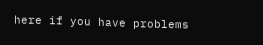here if you have problems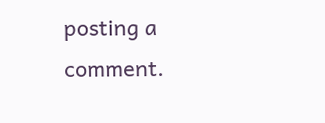posting a comment.